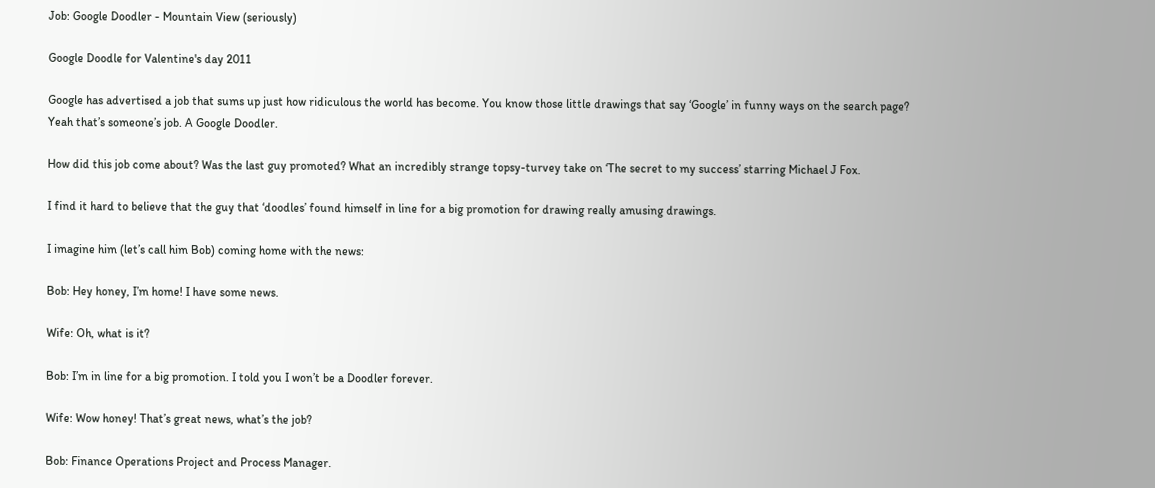Job: Google Doodler - Mountain View (seriously)

Google Doodle for Valentine's day 2011

Google has advertised a job that sums up just how ridiculous the world has become. You know those little drawings that say ‘Google’ in funny ways on the search page? Yeah that’s someone’s job. A Google Doodler.

How did this job come about? Was the last guy promoted? What an incredibly strange topsy-turvey take on ‘The secret to my success’ starring Michael J Fox.

I find it hard to believe that the guy that ‘doodles’ found himself in line for a big promotion for drawing really amusing drawings.

I imagine him (let’s call him Bob) coming home with the news:

Bob: Hey honey, I’m home! I have some news.

Wife: Oh, what is it?

Bob: I’m in line for a big promotion. I told you I won’t be a Doodler forever.

Wife: Wow honey! That’s great news, what’s the job?

Bob: Finance Operations Project and Process Manager.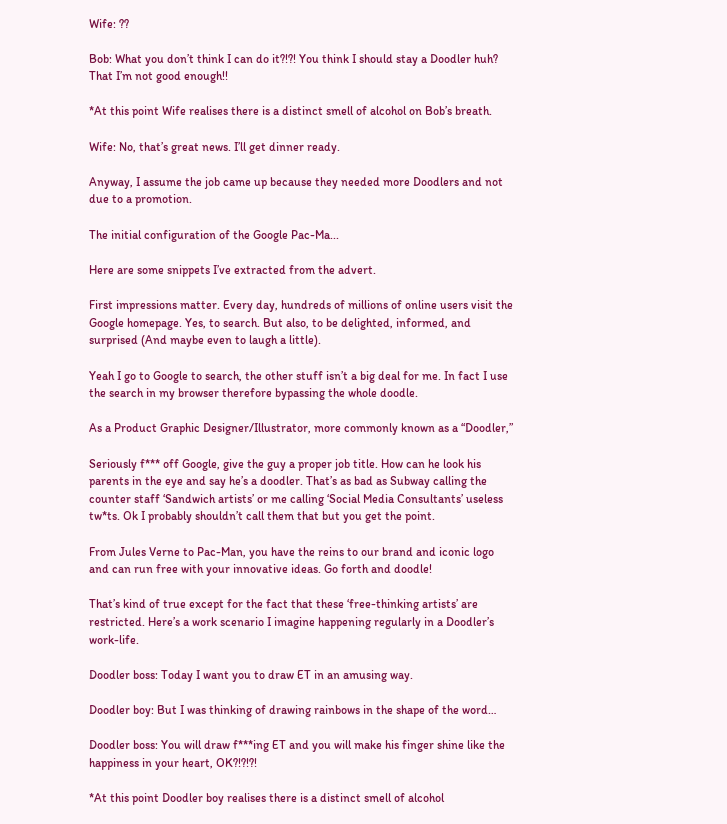Wife: ??

Bob: What you don’t think I can do it?!?! You think I should stay a Doodler huh? That I’m not good enough!!

*At this point Wife realises there is a distinct smell of alcohol on Bob’s breath.

Wife: No, that’s great news. I’ll get dinner ready.

Anyway, I assume the job came up because they needed more Doodlers and not due to a promotion.

The initial configuration of the Google Pac-Ma...

Here are some snippets I’ve extracted from the advert.

First impressions matter. Every day, hundreds of millions of online users visit the Google homepage. Yes, to search. But also, to be delighted, informed, and surprised (And maybe even to laugh a little).

Yeah I go to Google to search, the other stuff isn’t a big deal for me. In fact I use the search in my browser therefore bypassing the whole doodle.

As a Product Graphic Designer/Illustrator, more commonly known as a “Doodler,”

Seriously f*** off Google, give the guy a proper job title. How can he look his parents in the eye and say he’s a doodler. That’s as bad as Subway calling the counter staff ‘Sandwich artists’ or me calling ‘Social Media Consultants’ useless tw*ts. Ok I probably shouldn’t call them that but you get the point.

From Jules Verne to Pac-Man, you have the reins to our brand and iconic logo and can run free with your innovative ideas. Go forth and doodle!

That’s kind of true except for the fact that these ‘free-thinking artists’ are restricted. Here’s a work scenario I imagine happening regularly in a Doodler’s work-life.

Doodler boss: Today I want you to draw ET in an amusing way.

Doodler boy: But I was thinking of drawing rainbows in the shape of the word…

Doodler boss: You will draw f***ing ET and you will make his finger shine like the happiness in your heart, OK?!?!?!

*At this point Doodler boy realises there is a distinct smell of alcohol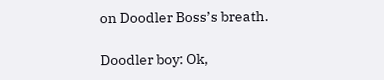on Doodler Boss’s breath.

Doodler boy: Ok,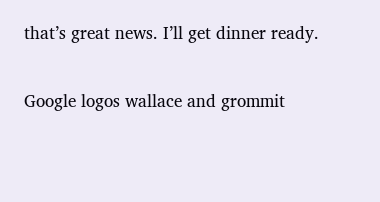that’s great news. I’ll get dinner ready.

Google logos wallace and grommit